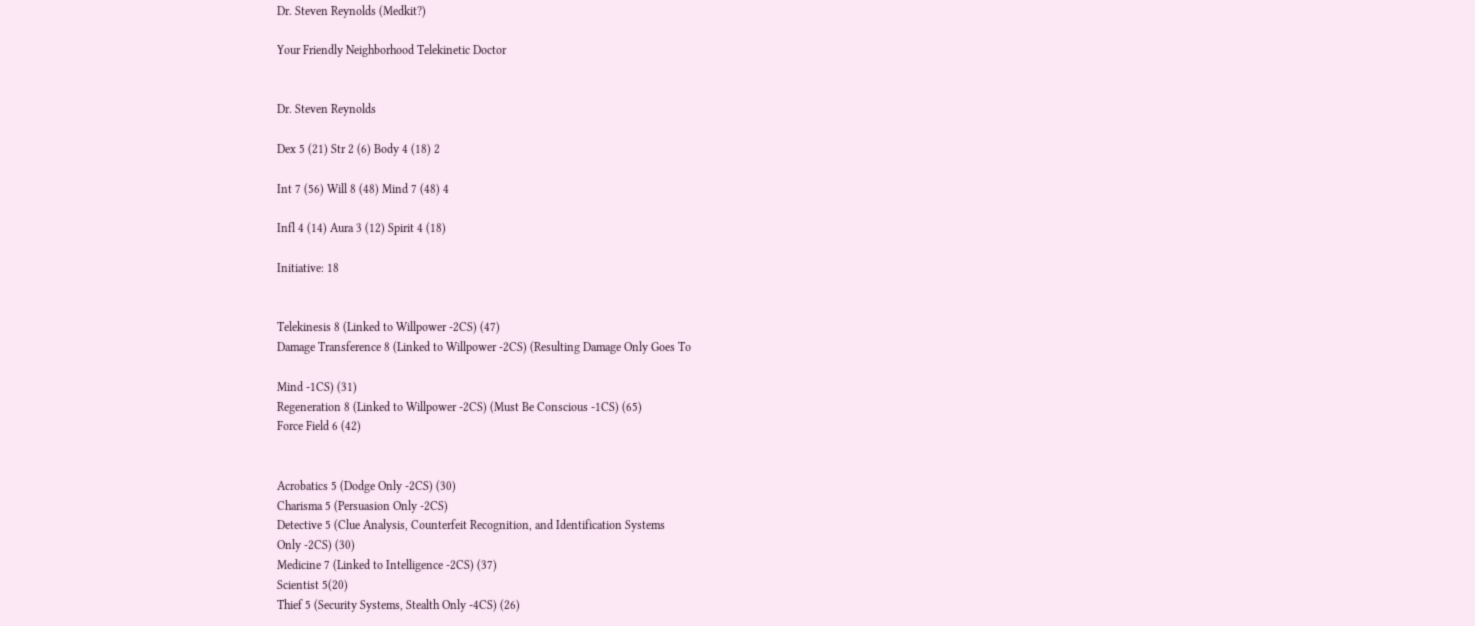Dr. Steven Reynolds (Medkit?)

Your Friendly Neighborhood Telekinetic Doctor


Dr. Steven Reynolds

Dex 5 (21) Str 2 (6) Body 4 (18) 2

Int 7 (56) Will 8 (48) Mind 7 (48) 4

Infl 4 (14) Aura 3 (12) Spirit 4 (18)

Initiative: 18


Telekinesis 8 (Linked to Willpower -2CS) (47)
Damage Transference 8 (Linked to Willpower -2CS) (Resulting Damage Only Goes To

Mind -1CS) (31)
Regeneration 8 (Linked to Willpower -2CS) (Must Be Conscious -1CS) (65)
Force Field 6 (42)


Acrobatics 5 (Dodge Only -2CS) (30)
Charisma 5 (Persuasion Only -2CS)
Detective 5 (Clue Analysis, Counterfeit Recognition, and Identification Systems
Only -2CS) (30)
Medicine 7 (Linked to Intelligence -2CS) (37)
Scientist 5(20)
Thief 5 (Security Systems, Stealth Only -4CS) (26)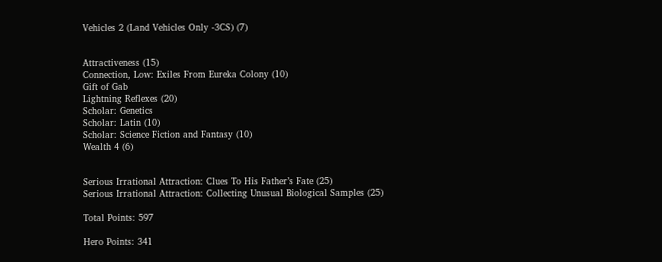Vehicles 2 (Land Vehicles Only -3CS) (7)


Attractiveness (15)
Connection, Low: Exiles From Eureka Colony (10)
Gift of Gab
Lightning Reflexes (20)
Scholar: Genetics
Scholar: Latin (10)
Scholar: Science Fiction and Fantasy (10)
Wealth 4 (6)


Serious Irrational Attraction: Clues To His Father’s Fate (25)
Serious Irrational Attraction: Collecting Unusual Biological Samples (25)

Total Points: 597

Hero Points: 341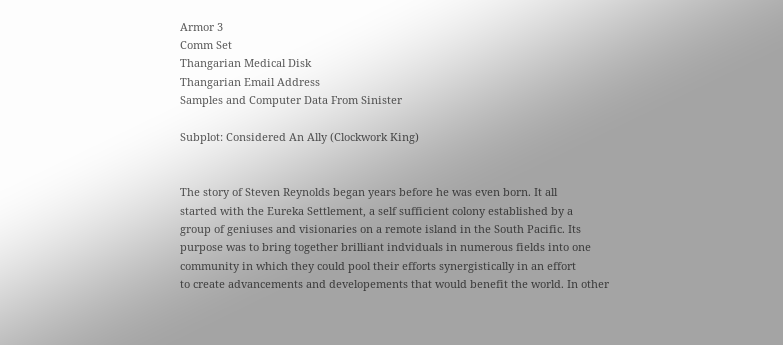Armor 3
Comm Set
Thangarian Medical Disk
Thangarian Email Address
Samples and Computer Data From Sinister

Subplot: Considered An Ally (Clockwork King)


The story of Steven Reynolds began years before he was even born. It all
started with the Eureka Settlement, a self sufficient colony established by a
group of geniuses and visionaries on a remote island in the South Pacific. Its
purpose was to bring together brilliant indviduals in numerous fields into one
community in which they could pool their efforts synergistically in an effort
to create advancements and developements that would benefit the world. In other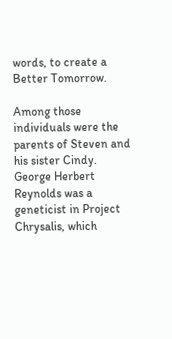words, to create a Better Tomorrow.

Among those individuals were the parents of Steven and his sister Cindy.
George Herbert Reynolds was a geneticist in Project Chrysalis, which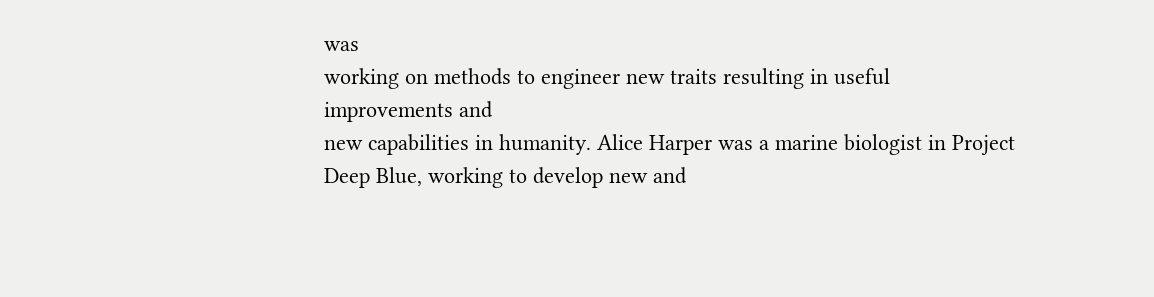was
working on methods to engineer new traits resulting in useful improvements and
new capabilities in humanity. Alice Harper was a marine biologist in Project
Deep Blue, working to develop new and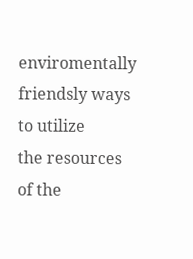enviromentally friendsly ways to utilize
the resources of the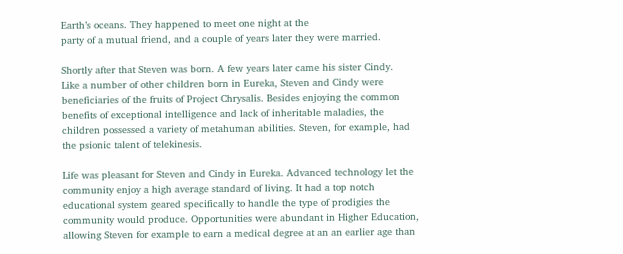Earth’s oceans. They happened to meet one night at the
party of a mutual friend, and a couple of years later they were married.

Shortly after that Steven was born. A few years later came his sister Cindy.
Like a number of other children born in Eureka, Steven and Cindy were
beneficiaries of the fruits of Project Chrysalis. Besides enjoying the common
benefits of exceptional intelligence and lack of inheritable maladies, the
children possessed a variety of metahuman abilities. Steven, for example, had
the psionic talent of telekinesis.

Life was pleasant for Steven and Cindy in Eureka. Advanced technology let the
community enjoy a high average standard of living. It had a top notch
educational system geared specifically to handle the type of prodigies the
community would produce. Opportunities were abundant in Higher Education,
allowing Steven for example to earn a medical degree at an an earlier age than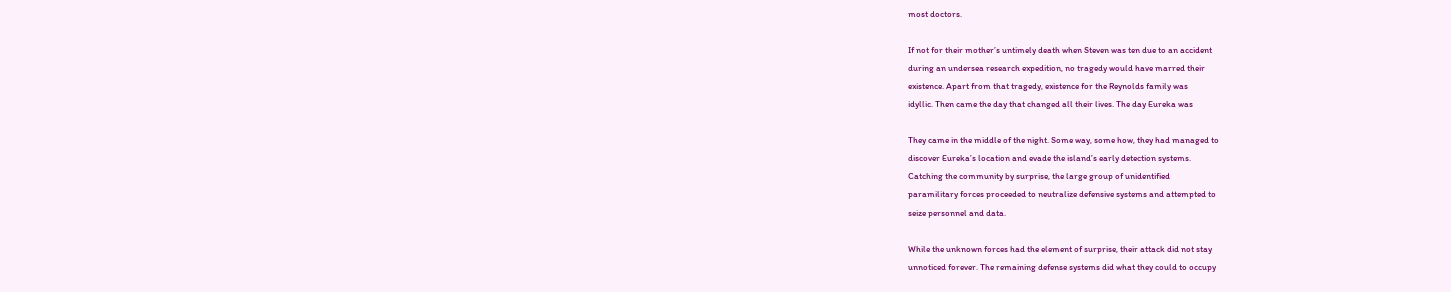most doctors.

If not for their mother’s untimely death when Steven was ten due to an accident
during an undersea research expedition, no tragedy would have marred their
existence. Apart from that tragedy, existence for the Reynolds family was
idyllic. Then came the day that changed all their lives. The day Eureka was

They came in the middle of the night. Some way, some how, they had managed to
discover Eureka’s location and evade the island’s early detection systems.
Catching the community by surprise, the large group of unidentified
paramilitary forces proceeded to neutralize defensive systems and attempted to
seize personnel and data.

While the unknown forces had the element of surprise, their attack did not stay
unnoticed forever. The remaining defense systems did what they could to occupy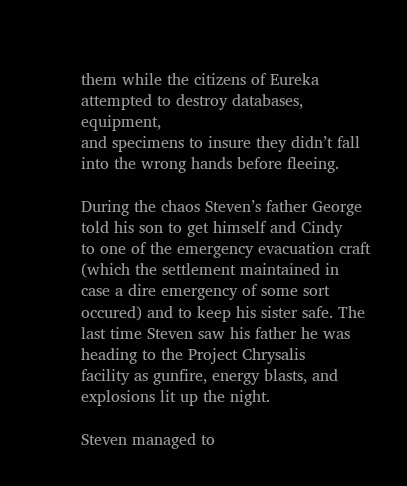them while the citizens of Eureka attempted to destroy databases, equipment,
and specimens to insure they didn’t fall into the wrong hands before fleeing.

During the chaos Steven’s father George told his son to get himself and Cindy
to one of the emergency evacuation craft (which the settlement maintained in
case a dire emergency of some sort occured) and to keep his sister safe. The
last time Steven saw his father he was heading to the Project Chrysalis
facility as gunfire, energy blasts, and explosions lit up the night.

Steven managed to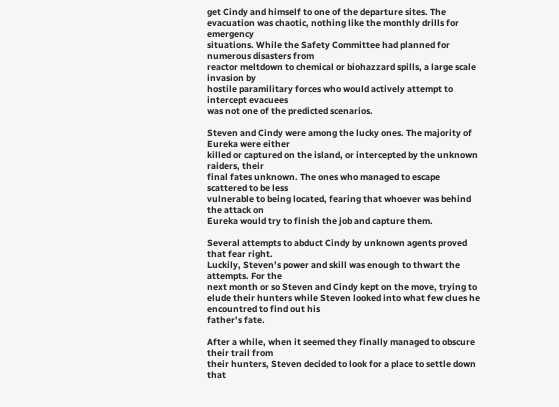get Cindy and himself to one of the departure sites. The
evacuation was chaotic, nothing like the monthly drills for emergency
situations. While the Safety Committee had planned for numerous disasters from
reactor meltdown to chemical or biohazzard spills, a large scale invasion by
hostile paramilitary forces who would actively attempt to intercept evacuees
was not one of the predicted scenarios.

Steven and Cindy were among the lucky ones. The majority of Eureka were either
killed or captured on the island, or intercepted by the unknown raiders, their
final fates unknown. The ones who managed to escape scattered to be less
vulnerable to being located, fearing that whoever was behind the attack on
Eureka would try to finish the job and capture them.

Several attempts to abduct Cindy by unknown agents proved that fear right.
Luckily, Steven’s power and skill was enough to thwart the attempts. For the
next month or so Steven and Cindy kept on the move, trying to elude their hunters while Steven looked into what few clues he encountred to find out his
father’s fate.

After a while, when it seemed they finally managed to obscure their trail from
their hunters, Steven decided to look for a place to settle down that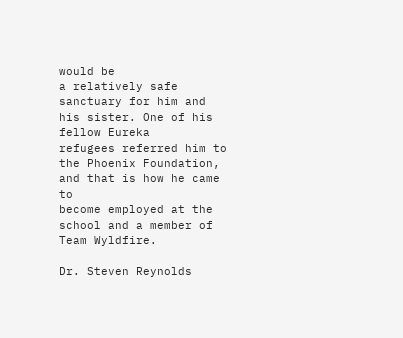would be
a relatively safe sanctuary for him and his sister. One of his fellow Eureka
refugees referred him to the Phoenix Foundation, and that is how he came to
become employed at the school and a member of Team Wyldfire.

Dr. Steven Reynolds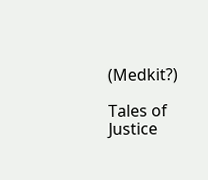(Medkit?)

Tales of Justice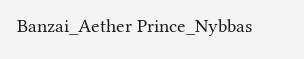Banzai_Aether Prince_Nybbas